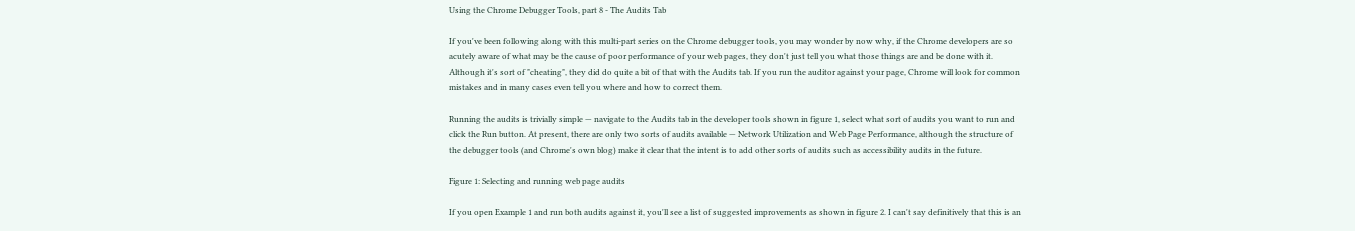Using the Chrome Debugger Tools, part 8 - The Audits Tab

If you've been following along with this multi-part series on the Chrome debugger tools, you may wonder by now why, if the Chrome developers are so acutely aware of what may be the cause of poor performance of your web pages, they don't just tell you what those things are and be done with it. Although it's sort of "cheating", they did do quite a bit of that with the Audits tab. If you run the auditor against your page, Chrome will look for common mistakes and in many cases even tell you where and how to correct them.

Running the audits is trivially simple — navigate to the Audits tab in the developer tools shown in figure 1, select what sort of audits you want to run and click the Run button. At present, there are only two sorts of audits available — Network Utilization and Web Page Performance, although the structure of the debugger tools (and Chrome's own blog) make it clear that the intent is to add other sorts of audits such as accessibility audits in the future.

Figure 1: Selecting and running web page audits

If you open Example 1 and run both audits against it, you'll see a list of suggested improvements as shown in figure 2. I can't say definitively that this is an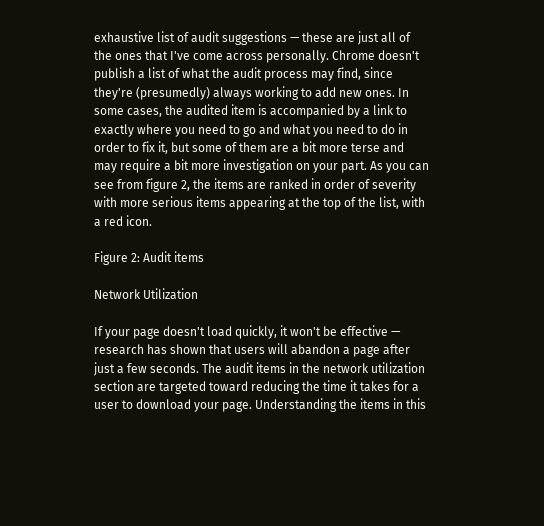exhaustive list of audit suggestions — these are just all of the ones that I've come across personally. Chrome doesn't publish a list of what the audit process may find, since they're (presumedly) always working to add new ones. In some cases, the audited item is accompanied by a link to exactly where you need to go and what you need to do in order to fix it, but some of them are a bit more terse and may require a bit more investigation on your part. As you can see from figure 2, the items are ranked in order of severity with more serious items appearing at the top of the list, with a red icon.

Figure 2: Audit items

Network Utilization

If your page doesn't load quickly, it won't be effective — research has shown that users will abandon a page after just a few seconds. The audit items in the network utilization section are targeted toward reducing the time it takes for a user to download your page. Understanding the items in this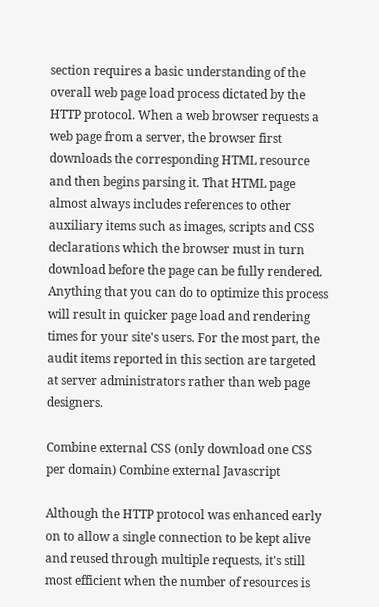section requires a basic understanding of the overall web page load process dictated by the HTTP protocol. When a web browser requests a web page from a server, the browser first downloads the corresponding HTML resource and then begins parsing it. That HTML page almost always includes references to other auxiliary items such as images, scripts and CSS declarations which the browser must in turn download before the page can be fully rendered. Anything that you can do to optimize this process will result in quicker page load and rendering times for your site's users. For the most part, the audit items reported in this section are targeted at server administrators rather than web page designers.

Combine external CSS (only download one CSS per domain) Combine external Javascript

Although the HTTP protocol was enhanced early on to allow a single connection to be kept alive and reused through multiple requests, it's still most efficient when the number of resources is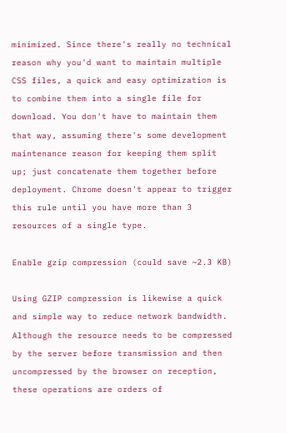minimized. Since there's really no technical reason why you'd want to maintain multiple CSS files, a quick and easy optimization is to combine them into a single file for download. You don't have to maintain them that way, assuming there's some development maintenance reason for keeping them split up; just concatenate them together before deployment. Chrome doesn't appear to trigger this rule until you have more than 3 resources of a single type.

Enable gzip compression (could save ~2.3 KB)

Using GZIP compression is likewise a quick and simple way to reduce network bandwidth. Although the resource needs to be compressed by the server before transmission and then uncompressed by the browser on reception, these operations are orders of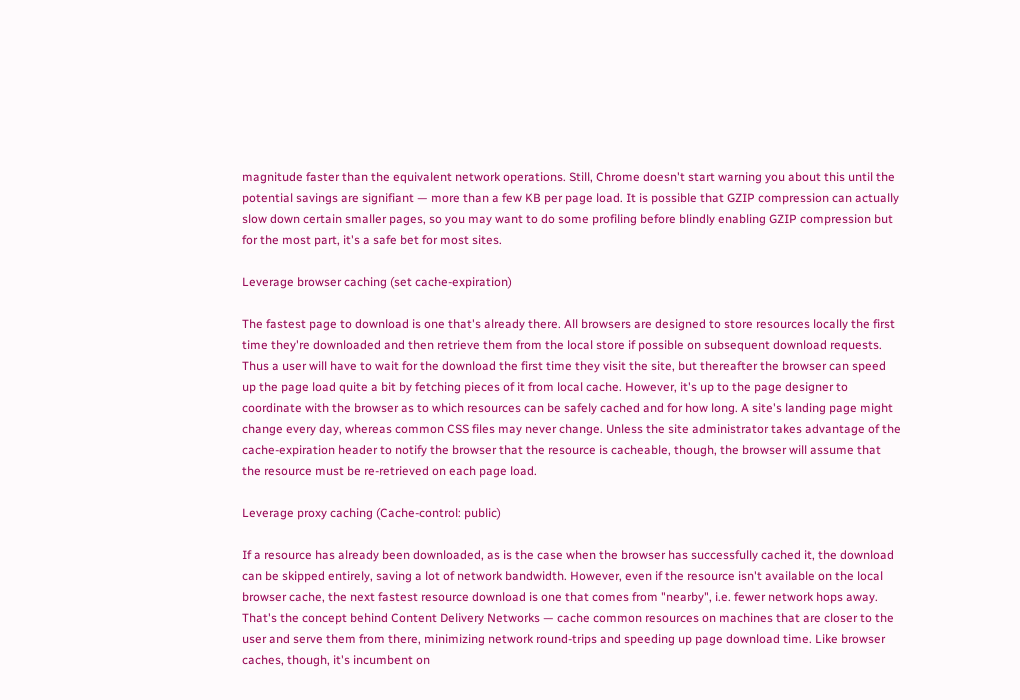magnitude faster than the equivalent network operations. Still, Chrome doesn't start warning you about this until the potential savings are signifiant — more than a few KB per page load. It is possible that GZIP compression can actually slow down certain smaller pages, so you may want to do some profiling before blindly enabling GZIP compression but for the most part, it's a safe bet for most sites.

Leverage browser caching (set cache-expiration)

The fastest page to download is one that's already there. All browsers are designed to store resources locally the first time they're downloaded and then retrieve them from the local store if possible on subsequent download requests. Thus a user will have to wait for the download the first time they visit the site, but thereafter the browser can speed up the page load quite a bit by fetching pieces of it from local cache. However, it's up to the page designer to coordinate with the browser as to which resources can be safely cached and for how long. A site's landing page might change every day, whereas common CSS files may never change. Unless the site administrator takes advantage of the cache-expiration header to notify the browser that the resource is cacheable, though, the browser will assume that the resource must be re-retrieved on each page load.

Leverage proxy caching (Cache-control: public)

If a resource has already been downloaded, as is the case when the browser has successfully cached it, the download can be skipped entirely, saving a lot of network bandwidth. However, even if the resource isn't available on the local browser cache, the next fastest resource download is one that comes from "nearby", i.e. fewer network hops away. That's the concept behind Content Delivery Networks — cache common resources on machines that are closer to the user and serve them from there, minimizing network round-trips and speeding up page download time. Like browser caches, though, it's incumbent on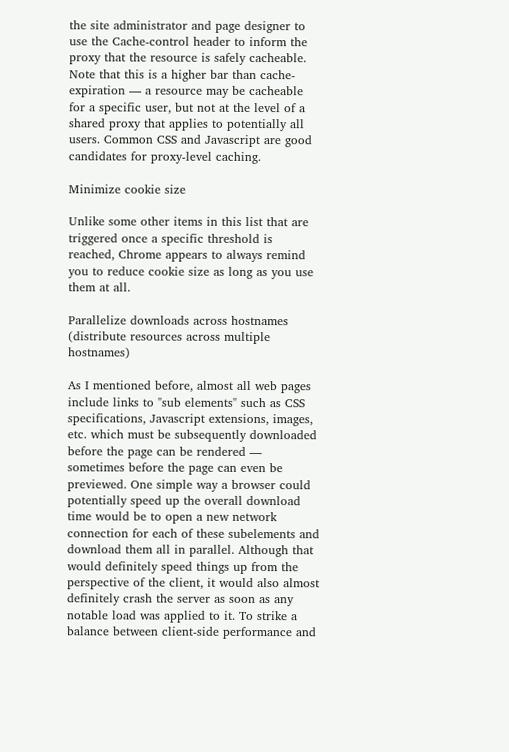the site administrator and page designer to use the Cache-control header to inform the proxy that the resource is safely cacheable. Note that this is a higher bar than cache-expiration — a resource may be cacheable for a specific user, but not at the level of a shared proxy that applies to potentially all users. Common CSS and Javascript are good candidates for proxy-level caching.

Minimize cookie size

Unlike some other items in this list that are triggered once a specific threshold is reached, Chrome appears to always remind you to reduce cookie size as long as you use them at all.

Parallelize downloads across hostnames (distribute resources across multiple hostnames)

As I mentioned before, almost all web pages include links to "sub elements" such as CSS specifications, Javascript extensions, images, etc. which must be subsequently downloaded before the page can be rendered — sometimes before the page can even be previewed. One simple way a browser could potentially speed up the overall download time would be to open a new network connection for each of these subelements and download them all in parallel. Although that would definitely speed things up from the perspective of the client, it would also almost definitely crash the server as soon as any notable load was applied to it. To strike a balance between client-side performance and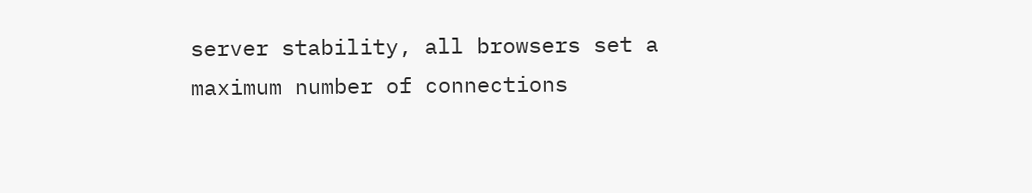server stability, all browsers set a maximum number of connections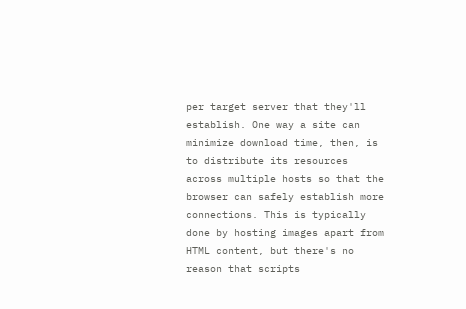per target server that they'll establish. One way a site can minimize download time, then, is to distribute its resources across multiple hosts so that the browser can safely establish more connections. This is typically done by hosting images apart from HTML content, but there's no reason that scripts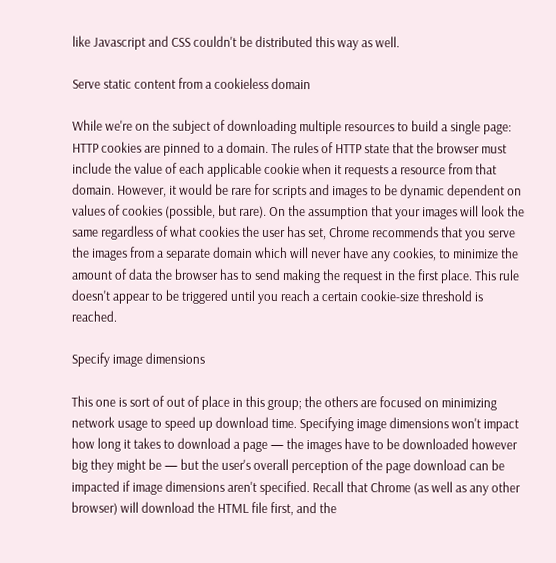like Javascript and CSS couldn't be distributed this way as well.

Serve static content from a cookieless domain

While we're on the subject of downloading multiple resources to build a single page: HTTP cookies are pinned to a domain. The rules of HTTP state that the browser must include the value of each applicable cookie when it requests a resource from that domain. However, it would be rare for scripts and images to be dynamic dependent on values of cookies (possible, but rare). On the assumption that your images will look the same regardless of what cookies the user has set, Chrome recommends that you serve the images from a separate domain which will never have any cookies, to minimize the amount of data the browser has to send making the request in the first place. This rule doesn't appear to be triggered until you reach a certain cookie-size threshold is reached.

Specify image dimensions

This one is sort of out of place in this group; the others are focused on minimizing network usage to speed up download time. Specifying image dimensions won't impact how long it takes to download a page — the images have to be downloaded however big they might be — but the user's overall perception of the page download can be impacted if image dimensions aren't specified. Recall that Chrome (as well as any other browser) will download the HTML file first, and the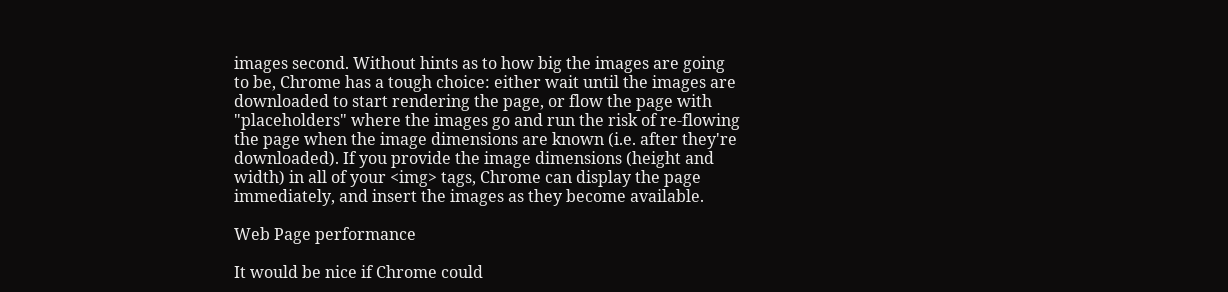images second. Without hints as to how big the images are going to be, Chrome has a tough choice: either wait until the images are downloaded to start rendering the page, or flow the page with "placeholders" where the images go and run the risk of re-flowing the page when the image dimensions are known (i.e. after they're downloaded). If you provide the image dimensions (height and width) in all of your <img> tags, Chrome can display the page immediately, and insert the images as they become available.

Web Page performance

It would be nice if Chrome could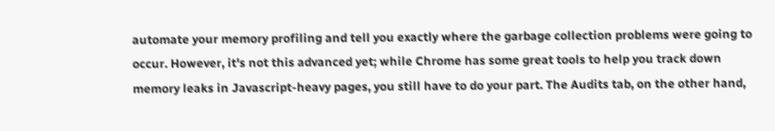automate your memory profiling and tell you exactly where the garbage collection problems were going to occur. However, it's not this advanced yet; while Chrome has some great tools to help you track down memory leaks in Javascript-heavy pages, you still have to do your part. The Audits tab, on the other hand,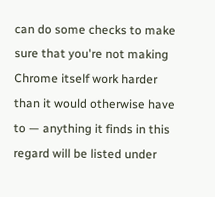can do some checks to make sure that you're not making Chrome itself work harder than it would otherwise have to — anything it finds in this regard will be listed under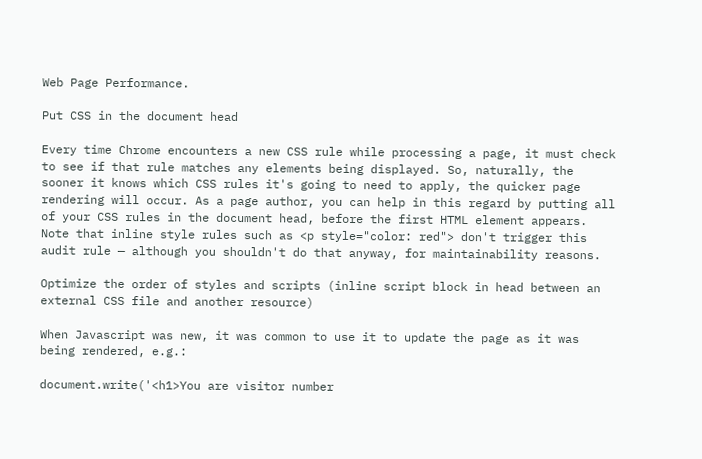Web Page Performance.

Put CSS in the document head

Every time Chrome encounters a new CSS rule while processing a page, it must check to see if that rule matches any elements being displayed. So, naturally, the sooner it knows which CSS rules it's going to need to apply, the quicker page rendering will occur. As a page author, you can help in this regard by putting all of your CSS rules in the document head, before the first HTML element appears. Note that inline style rules such as <p style="color: red"> don't trigger this audit rule — although you shouldn't do that anyway, for maintainability reasons.

Optimize the order of styles and scripts (inline script block in head between an external CSS file and another resource)

When Javascript was new, it was common to use it to update the page as it was being rendered, e.g.:

document.write('<h1>You are visitor number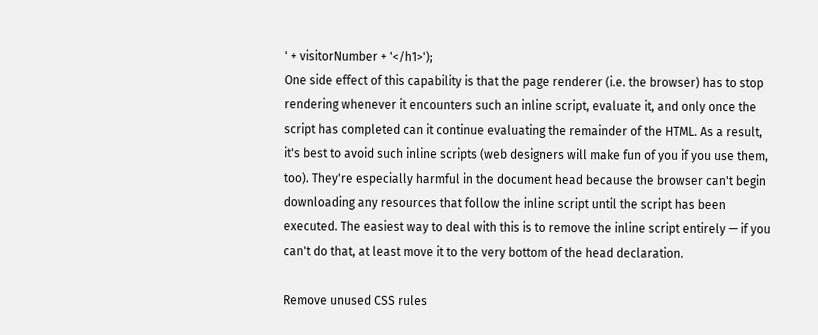' + visitorNumber + '</h1>');
One side effect of this capability is that the page renderer (i.e. the browser) has to stop rendering whenever it encounters such an inline script, evaluate it, and only once the script has completed can it continue evaluating the remainder of the HTML. As a result, it's best to avoid such inline scripts (web designers will make fun of you if you use them, too). They're especially harmful in the document head because the browser can't begin downloading any resources that follow the inline script until the script has been executed. The easiest way to deal with this is to remove the inline script entirely — if you can't do that, at least move it to the very bottom of the head declaration.

Remove unused CSS rules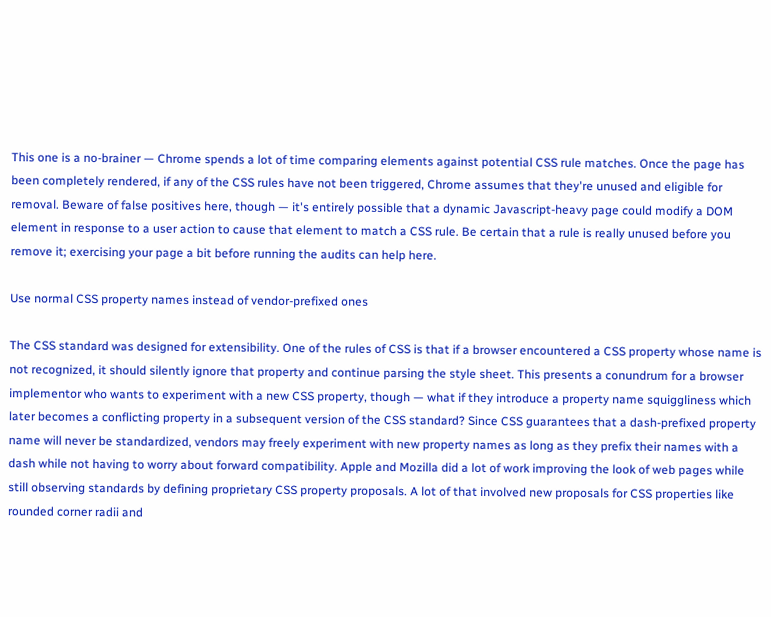This one is a no-brainer — Chrome spends a lot of time comparing elements against potential CSS rule matches. Once the page has been completely rendered, if any of the CSS rules have not been triggered, Chrome assumes that they're unused and eligible for removal. Beware of false positives here, though — it's entirely possible that a dynamic Javascript-heavy page could modify a DOM element in response to a user action to cause that element to match a CSS rule. Be certain that a rule is really unused before you remove it; exercising your page a bit before running the audits can help here.

Use normal CSS property names instead of vendor-prefixed ones

The CSS standard was designed for extensibility. One of the rules of CSS is that if a browser encountered a CSS property whose name is not recognized, it should silently ignore that property and continue parsing the style sheet. This presents a conundrum for a browser implementor who wants to experiment with a new CSS property, though — what if they introduce a property name squiggliness which later becomes a conflicting property in a subsequent version of the CSS standard? Since CSS guarantees that a dash-prefixed property name will never be standardized, vendors may freely experiment with new property names as long as they prefix their names with a dash while not having to worry about forward compatibility. Apple and Mozilla did a lot of work improving the look of web pages while still observing standards by defining proprietary CSS property proposals. A lot of that involved new proposals for CSS properties like rounded corner radii and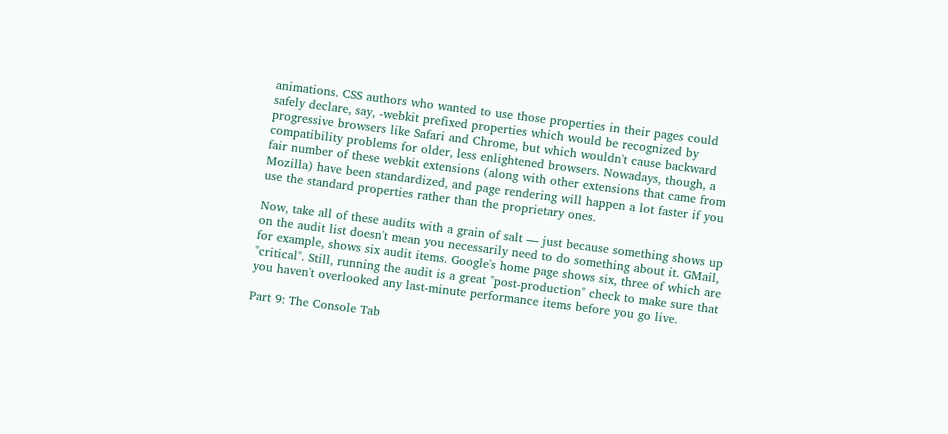animations. CSS authors who wanted to use those properties in their pages could safely declare, say, -webkit prefixed properties which would be recognized by progressive browsers like Safari and Chrome, but which wouldn't cause backward compatibility problems for older, less enlightened browsers. Nowadays, though, a fair number of these webkit extensions (along with other extensions that came from Mozilla) have been standardized, and page rendering will happen a lot faster if you use the standard properties rather than the proprietary ones.

Now, take all of these audits with a grain of salt — just because something shows up on the audit list doesn't mean you necessarily need to do something about it. GMail, for example, shows six audit items. Google's home page shows six, three of which are "critical". Still, running the audit is a great "post-production" check to make sure that you haven't overlooked any last-minute performance items before you go live.

Part 9: The Console Tab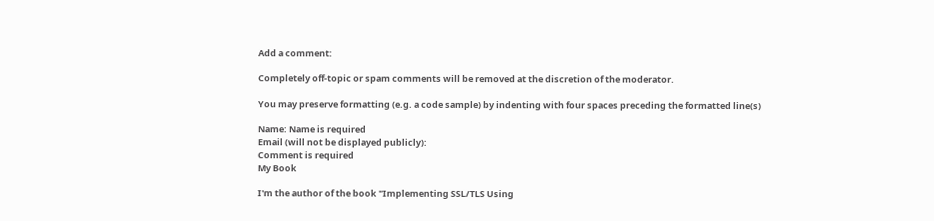Add a comment:

Completely off-topic or spam comments will be removed at the discretion of the moderator.

You may preserve formatting (e.g. a code sample) by indenting with four spaces preceding the formatted line(s)

Name: Name is required
Email (will not be displayed publicly):
Comment is required
My Book

I'm the author of the book "Implementing SSL/TLS Using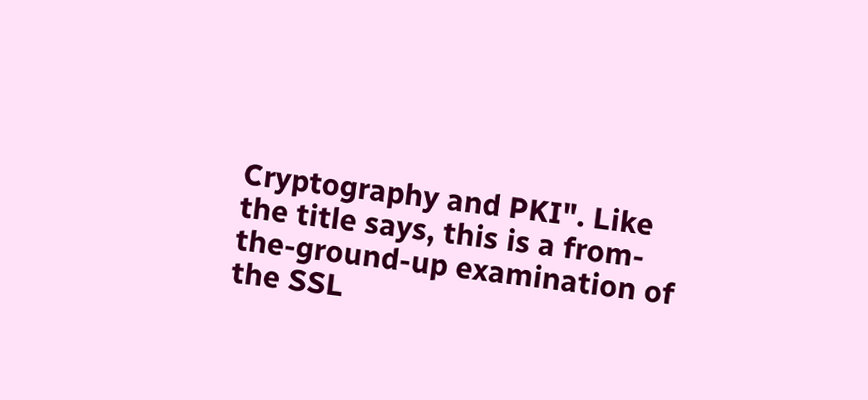Cryptography and PKI". Like the title says, this is a from-the-ground-up examination of the SSL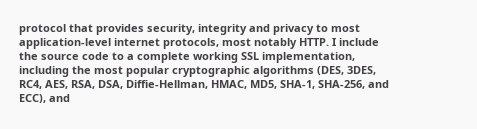protocol that provides security, integrity and privacy to most application-level internet protocols, most notably HTTP. I include the source code to a complete working SSL implementation, including the most popular cryptographic algorithms (DES, 3DES, RC4, AES, RSA, DSA, Diffie-Hellman, HMAC, MD5, SHA-1, SHA-256, and ECC), and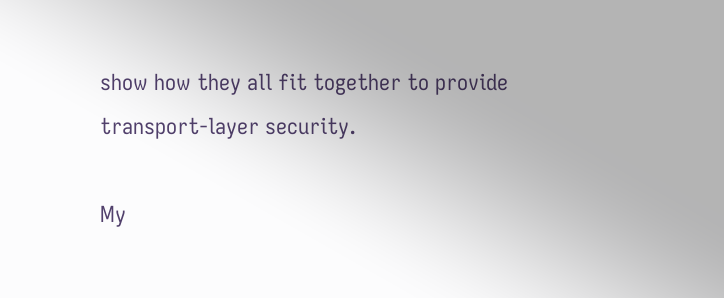show how they all fit together to provide transport-layer security.

My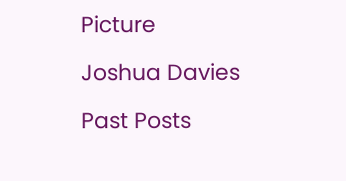Picture

Joshua Davies

Past Posts